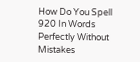How Do You Spell 920 In Words Perfectly Without Mistakes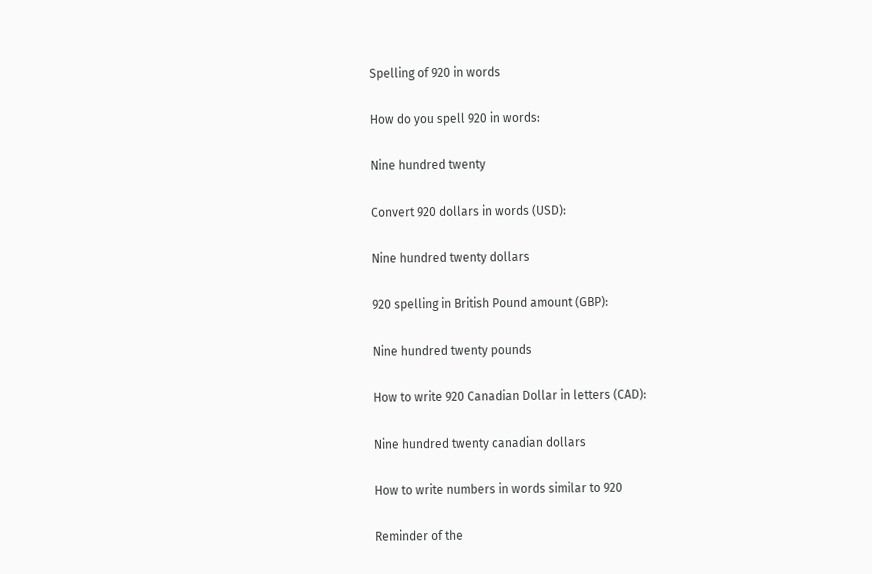Spelling of 920 in words

How do you spell 920 in words:

Nine hundred twenty

Convert 920 dollars in words (USD):

Nine hundred twenty dollars

920 spelling in British Pound amount (GBP):

Nine hundred twenty pounds

How to write 920 Canadian Dollar in letters (CAD):

Nine hundred twenty canadian dollars

How to write numbers in words similar to 920

Reminder of the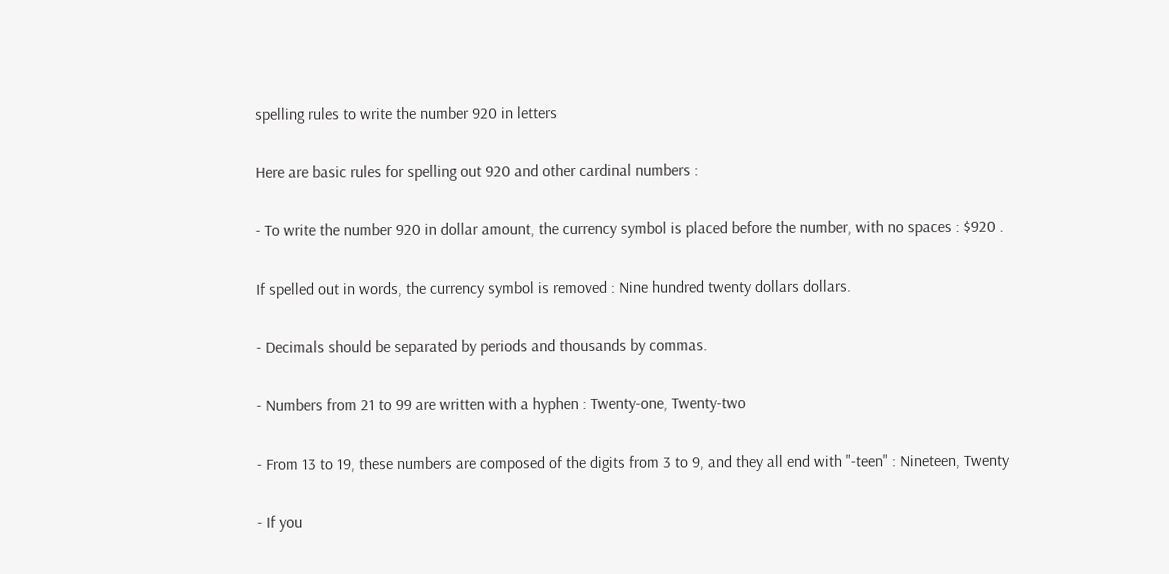spelling rules to write the number 920 in letters

Here are basic rules for spelling out 920 and other cardinal numbers :

- To write the number 920 in dollar amount, the currency symbol is placed before the number, with no spaces : $920 .

If spelled out in words, the currency symbol is removed : Nine hundred twenty dollars dollars.

- Decimals should be separated by periods and thousands by commas.

- Numbers from 21 to 99 are written with a hyphen : Twenty-one, Twenty-two

- From 13 to 19, these numbers are composed of the digits from 3 to 9, and they all end with "-teen" : Nineteen, Twenty

- If you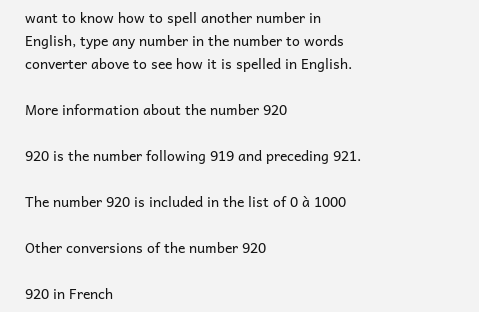want to know how to spell another number in English, type any number in the number to words converter above to see how it is spelled in English.

More information about the number 920

920 is the number following 919 and preceding 921.

The number 920 is included in the list of 0 à 1000

Other conversions of the number 920

920 in French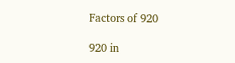Factors of 920

920 in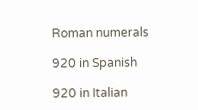Roman numerals

920 in Spanish

920 in Italian